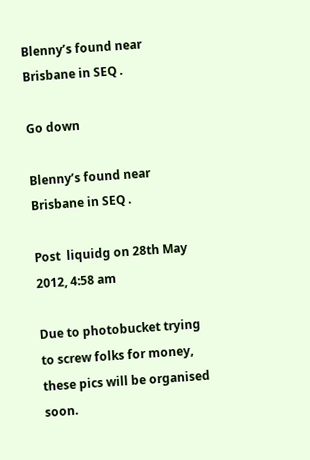Blenny’s found near Brisbane in SEQ .

Go down

Blenny’s found near Brisbane in SEQ .

Post  liquidg on 28th May 2012, 4:58 am

Due to photobucket trying to screw folks for money, these pics will be organised soon.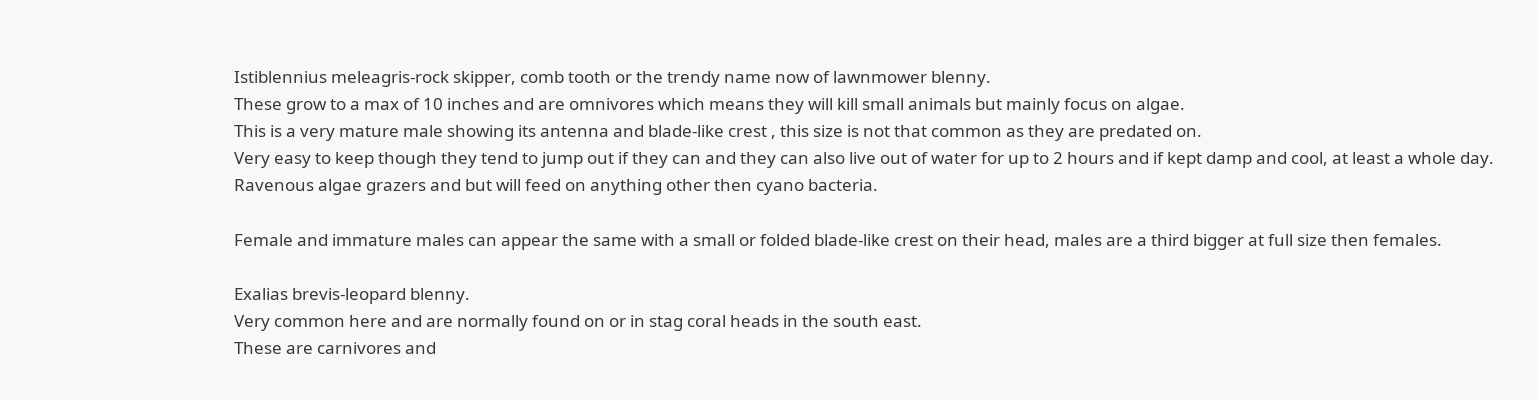Istiblennius meleagris-rock skipper, comb tooth or the trendy name now of lawnmower blenny.
These grow to a max of 10 inches and are omnivores which means they will kill small animals but mainly focus on algae.
This is a very mature male showing its antenna and blade-like crest , this size is not that common as they are predated on.
Very easy to keep though they tend to jump out if they can and they can also live out of water for up to 2 hours and if kept damp and cool, at least a whole day.
Ravenous algae grazers and but will feed on anything other then cyano bacteria.

Female and immature males can appear the same with a small or folded blade-like crest on their head, males are a third bigger at full size then females.

Exalias brevis-leopard blenny.
Very common here and are normally found on or in stag coral heads in the south east.
These are carnivores and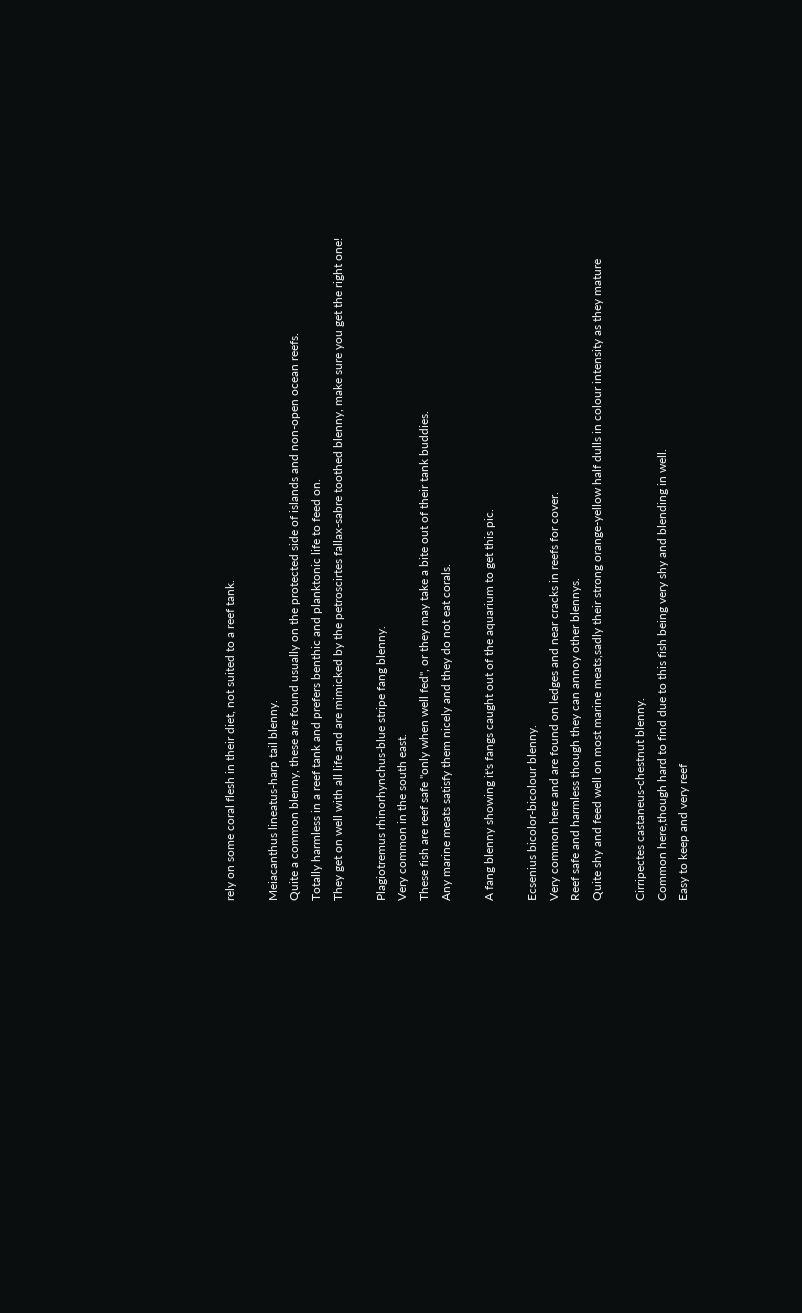rely on some coral flesh in their diet, not suited to a reef tank.

Meiacanthus lineatus-harp tail blenny.
Quite a common blenny, these are found usually on the protected side of islands and non-open ocean reefs.
Totally harmless in a reef tank and prefers benthic and planktonic life to feed on.
They get on well with all life and are mimicked by the petroscirtes fallax-sabre toothed blenny, make sure you get the right one!

Plagiotremus rhinorhynchus-blue stripe fang blenny.
Very common in the south east.
These fish are reef safe "only when well fed", or they may take a bite out of their tank buddies.
Any marine meats satisfy them nicely and they do not eat corals.

A fang blenny showing it's fangs caught out of the aquarium to get this pic.

Ecsenius bicolor-bicolour blenny.
Very common here and are found on ledges and near cracks in reefs for cover.
Reef safe and harmless though they can annoy other blennys.
Quite shy and feed well on most marine meats,sadly their strong orange-yellow half dulls in colour intensity as they mature

Cirripectes castaneus-chestnut blenny.
Common here,though hard to find due to this fish being very shy and blending in well.
Easy to keep and very reef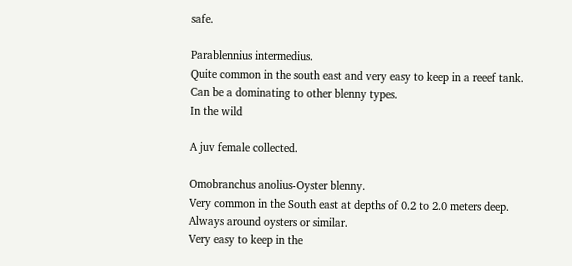safe.

Parablennius intermedius.
Quite common in the south east and very easy to keep in a reeef tank.
Can be a dominating to other blenny types.
In the wild

A juv female collected.

Omobranchus anolius-Oyster blenny.
Very common in the South east at depths of 0.2 to 2.0 meters deep.
Always around oysters or similar.
Very easy to keep in the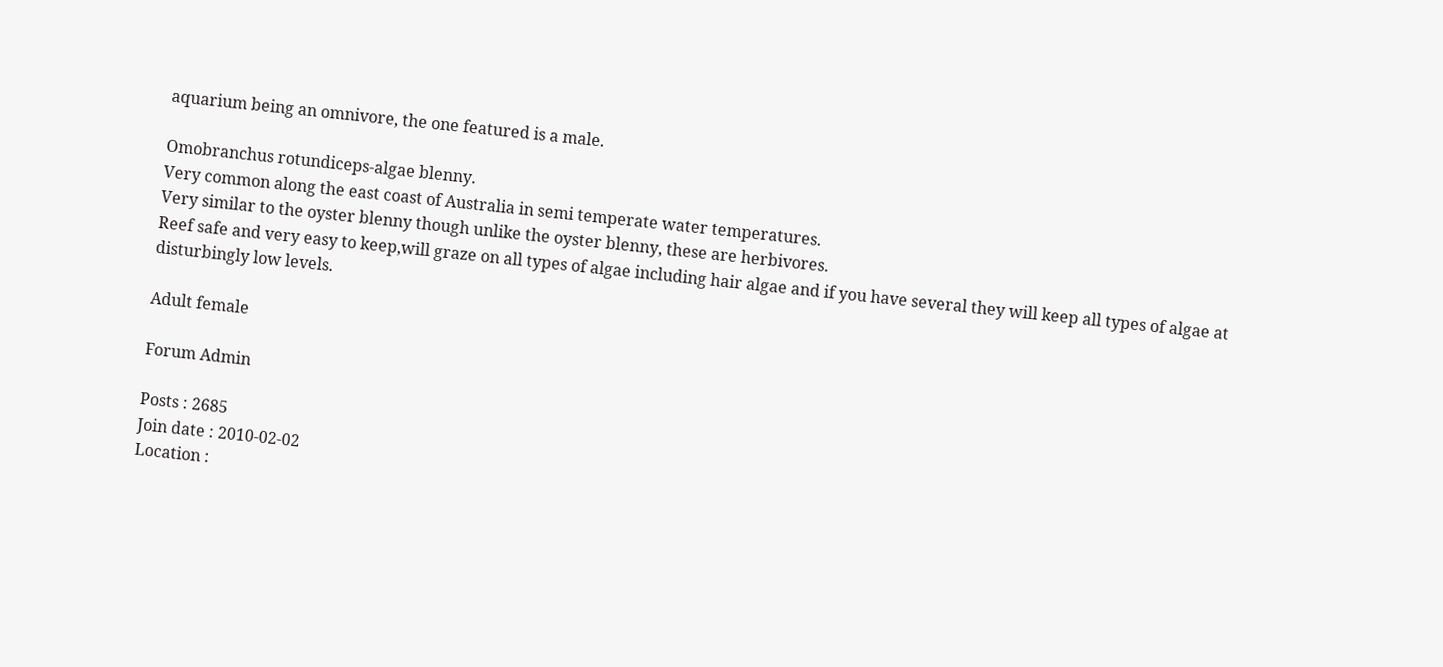aquarium being an omnivore, the one featured is a male.

Omobranchus rotundiceps-algae blenny.
Very common along the east coast of Australia in semi temperate water temperatures.
Very similar to the oyster blenny though unlike the oyster blenny, these are herbivores.
Reef safe and very easy to keep,will graze on all types of algae including hair algae and if you have several they will keep all types of algae at disturbingly low levels.

Adult female

Forum Admin

Posts : 2685
Join date : 2010-02-02
Location :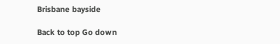Brisbane bayside

Back to top Go down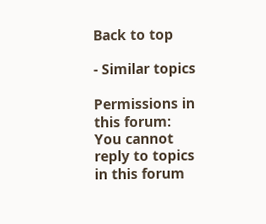Back to top

- Similar topics

Permissions in this forum:
You cannot reply to topics in this forum